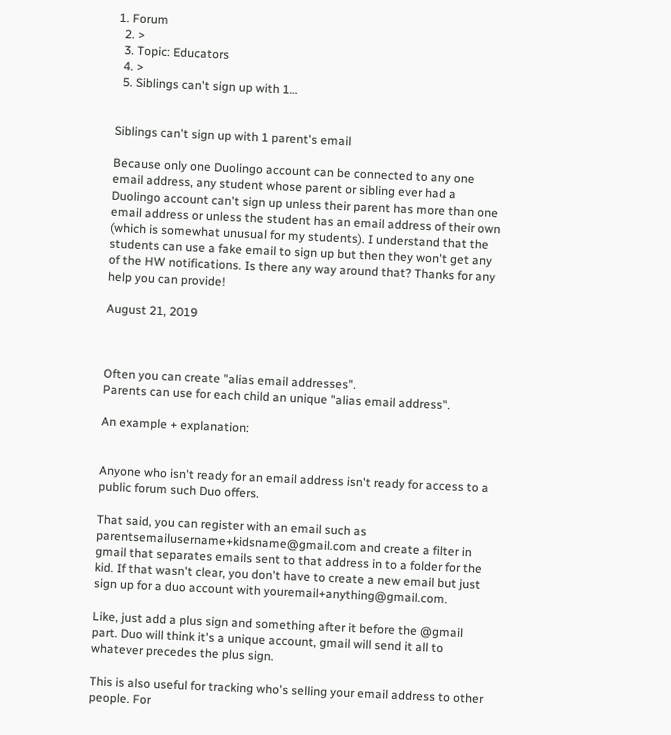1. Forum
  2. >
  3. Topic: Educators
  4. >
  5. Siblings can't sign up with 1…


Siblings can't sign up with 1 parent's email

Because only one Duolingo account can be connected to any one email address, any student whose parent or sibling ever had a Duolingo account can't sign up unless their parent has more than one email address or unless the student has an email address of their own (which is somewhat unusual for my students). I understand that the students can use a fake email to sign up but then they won't get any of the HW notifications. Is there any way around that? Thanks for any help you can provide!

August 21, 2019



Often you can create "alias email addresses".
Parents can use for each child an unique "alias email address".

An example + explanation:


Anyone who isn't ready for an email address isn't ready for access to a public forum such Duo offers.

That said, you can register with an email such as parentsemailusername+kidsname@gmail.com and create a filter in gmail that separates emails sent to that address in to a folder for the kid. If that wasn't clear, you don't have to create a new email but just sign up for a duo account with youremail+anything@gmail.com.

Like, just add a plus sign and something after it before the @gmail part. Duo will think it's a unique account, gmail will send it all to whatever precedes the plus sign.

This is also useful for tracking who's selling your email address to other people. For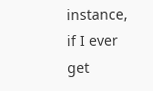instance, if I ever get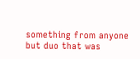something from anyone but duo that was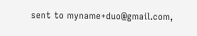sent to myname+duo@gmail.com,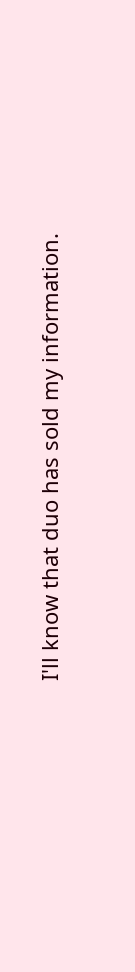I'll know that duo has sold my information.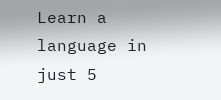Learn a language in just 5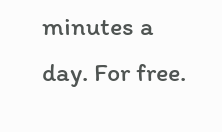minutes a day. For free.